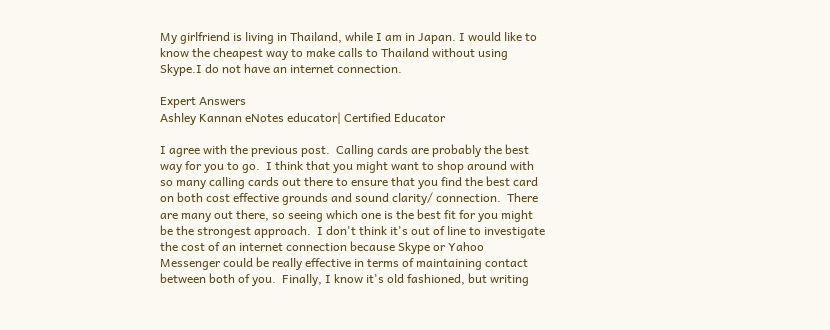My girlfriend is living in Thailand, while I am in Japan. I would like to know the cheapest way to make calls to Thailand without using Skype.I do not have an internet connection.

Expert Answers
Ashley Kannan eNotes educator| Certified Educator

I agree with the previous post.  Calling cards are probably the best way for you to go.  I think that you might want to shop around with so many calling cards out there to ensure that you find the best card on both cost effective grounds and sound clarity/ connection.  There are many out there, so seeing which one is the best fit for you might be the strongest approach.  I don't think it's out of line to investigate the cost of an internet connection because Skype or Yahoo Messenger could be really effective in terms of maintaining contact between both of you.  Finally, I know it's old fashioned, but writing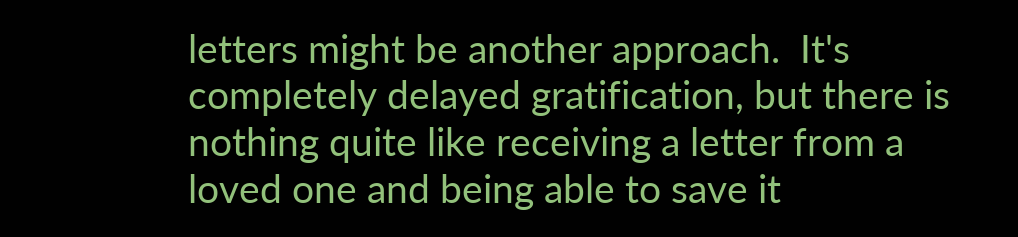letters might be another approach.  It's completely delayed gratification, but there is nothing quite like receiving a letter from a loved one and being able to save it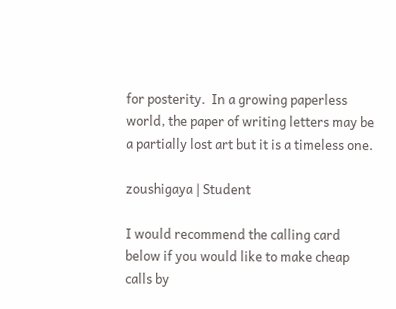for posterity.  In a growing paperless world, the paper of writing letters may be a partially lost art but it is a timeless one.

zoushigaya | Student

I would recommend the calling card below if you would like to make cheap calls by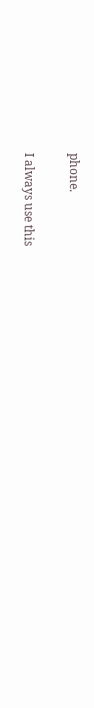phone.


I always use this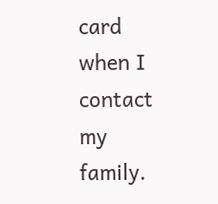card when I contact my family.